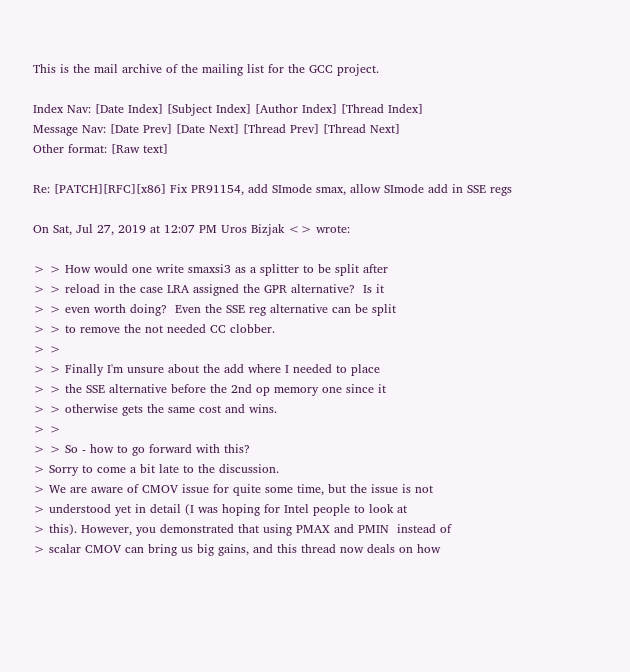This is the mail archive of the mailing list for the GCC project.

Index Nav: [Date Index] [Subject Index] [Author Index] [Thread Index]
Message Nav: [Date Prev] [Date Next] [Thread Prev] [Thread Next]
Other format: [Raw text]

Re: [PATCH][RFC][x86] Fix PR91154, add SImode smax, allow SImode add in SSE regs

On Sat, Jul 27, 2019 at 12:07 PM Uros Bizjak <> wrote:

> > How would one write smaxsi3 as a splitter to be split after
> > reload in the case LRA assigned the GPR alternative?  Is it
> > even worth doing?  Even the SSE reg alternative can be split
> > to remove the not needed CC clobber.
> >
> > Finally I'm unsure about the add where I needed to place
> > the SSE alternative before the 2nd op memory one since it
> > otherwise gets the same cost and wins.
> >
> > So - how to go forward with this?
> Sorry to come a bit late to the discussion.
> We are aware of CMOV issue for quite some time, but the issue is not
> understood yet in detail (I was hoping for Intel people to look at
> this). However, you demonstrated that using PMAX and PMIN  instead of
> scalar CMOV can bring us big gains, and this thread now deals on how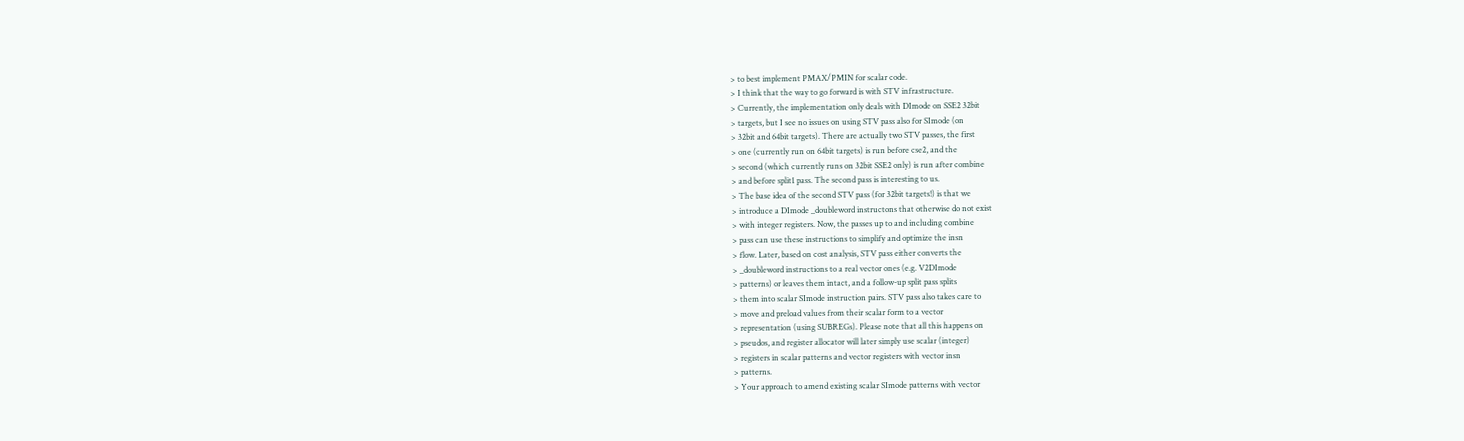> to best implement PMAX/PMIN for scalar code.
> I think that the way to go forward is with STV infrastructure.
> Currently, the implementation only deals with DImode on SSE2 32bit
> targets, but I see no issues on using STV pass also for SImode (on
> 32bit and 64bit targets). There are actually two STV passes, the first
> one (currently run on 64bit targets) is run before cse2, and the
> second (which currently runs on 32bit SSE2 only) is run after combine
> and before split1 pass. The second pass is interesting to us.
> The base idea of the second STV pass (for 32bit targets!) is that we
> introduce a DImode _doubleword instructons that otherwise do not exist
> with integer registers. Now, the passes up to and including combine
> pass can use these instructions to simplify and optimize the insn
> flow. Later, based on cost analysis, STV pass either converts the
> _doubleword instructions to a real vector ones (e.g. V2DImode
> patterns) or leaves them intact, and a follow-up split pass splits
> them into scalar SImode instruction pairs. STV pass also takes care to
> move and preload values from their scalar form to a vector
> representation (using SUBREGs). Please note that all this happens on
> pseudos, and register allocator will later simply use scalar (integer)
> registers in scalar patterns and vector registers with vector insn
> patterns.
> Your approach to amend existing scalar SImode patterns with vector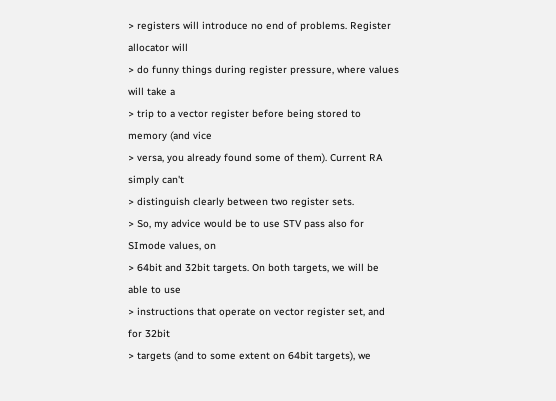> registers will introduce no end of problems. Register allocator will
> do funny things during register pressure, where values will take a
> trip to a vector register before being stored to memory (and vice
> versa, you already found some of them). Current RA simply can't
> distinguish clearly between two register sets.
> So, my advice would be to use STV pass also for SImode values, on
> 64bit and 32bit targets. On both targets, we will be able to use
> instructions that operate on vector register set, and for 32bit
> targets (and to some extent on 64bit targets), we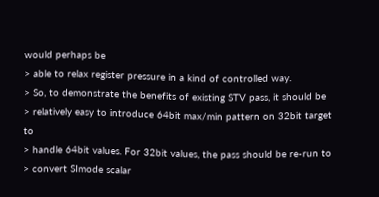would perhaps be
> able to relax register pressure in a kind of controlled way.
> So, to demonstrate the benefits of existing STV pass, it should be
> relatively easy to introduce 64bit max/min pattern on 32bit target to
> handle 64bit values. For 32bit values, the pass should be re-run to
> convert SImode scalar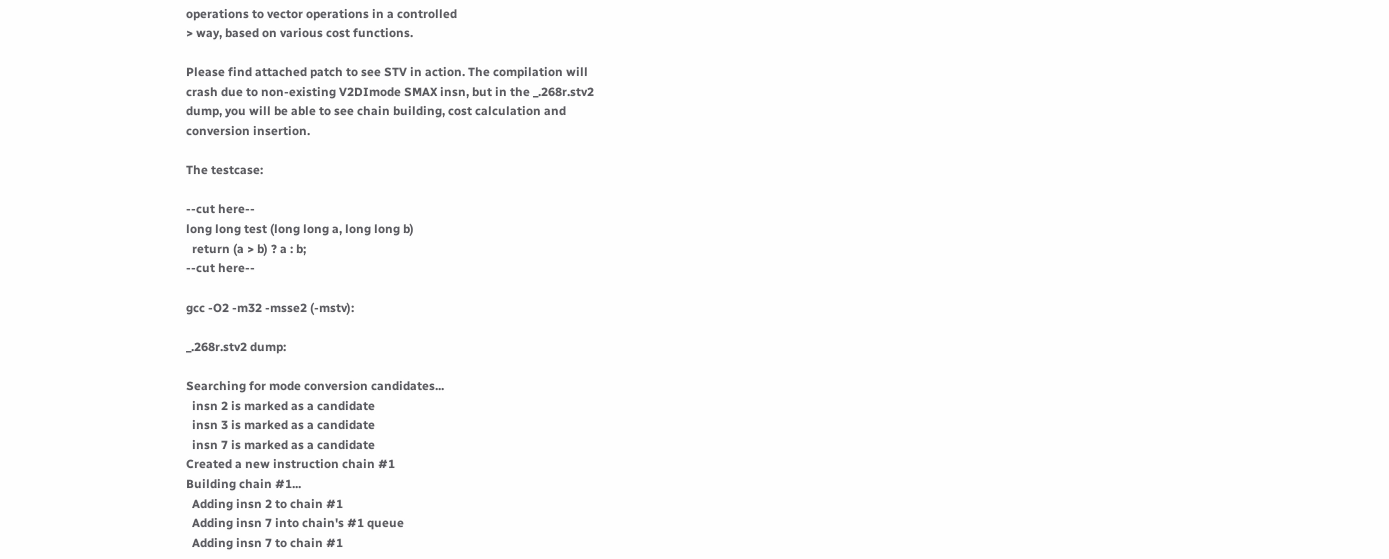operations to vector operations in a controlled
> way, based on various cost functions.

Please find attached patch to see STV in action. The compilation will
crash due to non-existing V2DImode SMAX insn, but in the _.268r.stv2
dump, you will be able to see chain building, cost calculation and
conversion insertion.

The testcase:

--cut here--
long long test (long long a, long long b)
  return (a > b) ? a : b;
--cut here--

gcc -O2 -m32 -msse2 (-mstv):

_.268r.stv2 dump:

Searching for mode conversion candidates...
  insn 2 is marked as a candidate
  insn 3 is marked as a candidate
  insn 7 is marked as a candidate
Created a new instruction chain #1
Building chain #1...
  Adding insn 2 to chain #1
  Adding insn 7 into chain's #1 queue
  Adding insn 7 to chain #1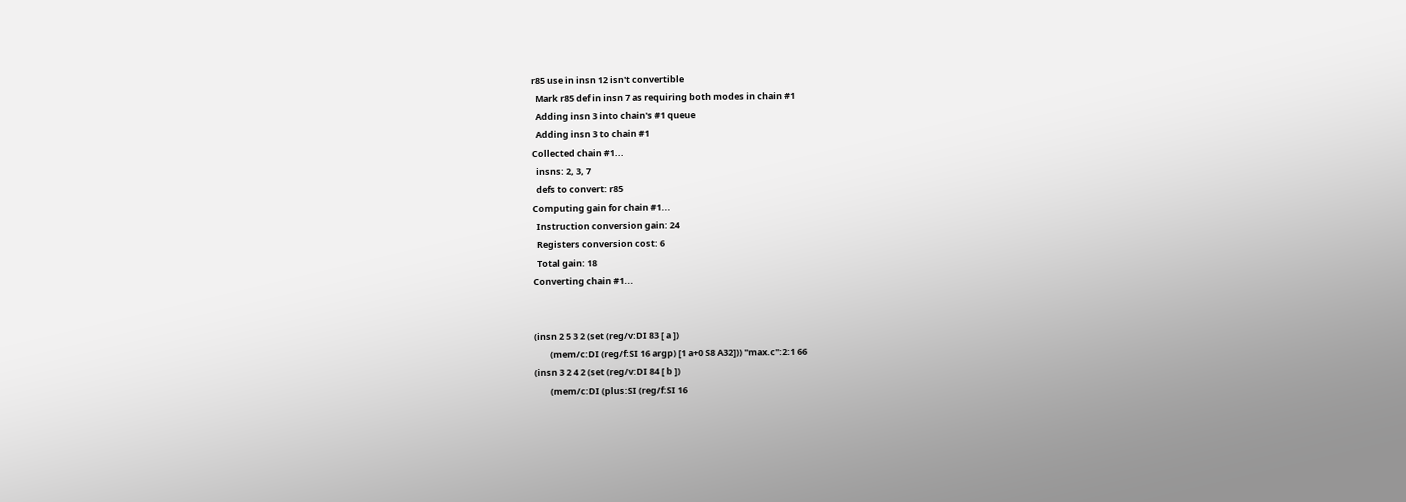r85 use in insn 12 isn't convertible
  Mark r85 def in insn 7 as requiring both modes in chain #1
  Adding insn 3 into chain's #1 queue
  Adding insn 3 to chain #1
Collected chain #1...
  insns: 2, 3, 7
  defs to convert: r85
Computing gain for chain #1...
  Instruction conversion gain: 24
  Registers conversion cost: 6
  Total gain: 18
Converting chain #1...


(insn 2 5 3 2 (set (reg/v:DI 83 [ a ])
        (mem/c:DI (reg/f:SI 16 argp) [1 a+0 S8 A32])) "max.c":2:1 66
(insn 3 2 4 2 (set (reg/v:DI 84 [ b ])
        (mem/c:DI (plus:SI (reg/f:SI 16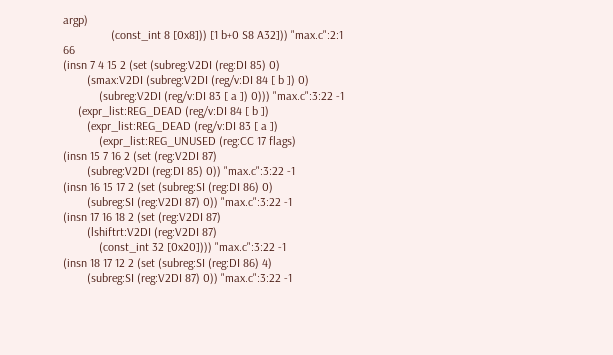argp)
                (const_int 8 [0x8])) [1 b+0 S8 A32])) "max.c":2:1 66
(insn 7 4 15 2 (set (subreg:V2DI (reg:DI 85) 0)
        (smax:V2DI (subreg:V2DI (reg/v:DI 84 [ b ]) 0)
            (subreg:V2DI (reg/v:DI 83 [ a ]) 0))) "max.c":3:22 -1
     (expr_list:REG_DEAD (reg/v:DI 84 [ b ])
        (expr_list:REG_DEAD (reg/v:DI 83 [ a ])
            (expr_list:REG_UNUSED (reg:CC 17 flags)
(insn 15 7 16 2 (set (reg:V2DI 87)
        (subreg:V2DI (reg:DI 85) 0)) "max.c":3:22 -1
(insn 16 15 17 2 (set (subreg:SI (reg:DI 86) 0)
        (subreg:SI (reg:V2DI 87) 0)) "max.c":3:22 -1
(insn 17 16 18 2 (set (reg:V2DI 87)
        (lshiftrt:V2DI (reg:V2DI 87)
            (const_int 32 [0x20]))) "max.c":3:22 -1
(insn 18 17 12 2 (set (subreg:SI (reg:DI 86) 4)
        (subreg:SI (reg:V2DI 87) 0)) "max.c":3:22 -1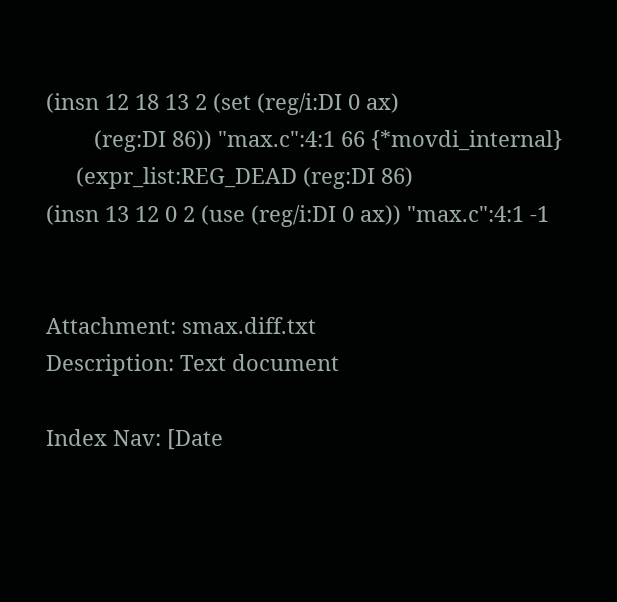(insn 12 18 13 2 (set (reg/i:DI 0 ax)
        (reg:DI 86)) "max.c":4:1 66 {*movdi_internal}
     (expr_list:REG_DEAD (reg:DI 86)
(insn 13 12 0 2 (use (reg/i:DI 0 ax)) "max.c":4:1 -1


Attachment: smax.diff.txt
Description: Text document

Index Nav: [Date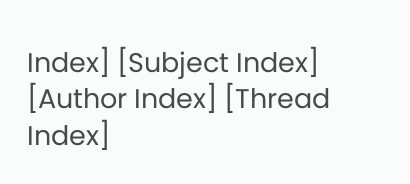Index] [Subject Index] [Author Index] [Thread Index]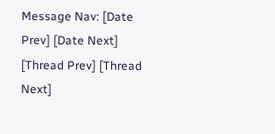Message Nav: [Date Prev] [Date Next] [Thread Prev] [Thread Next]